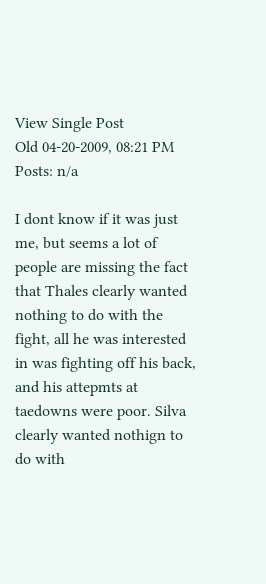View Single Post
Old 04-20-2009, 08:21 PM
Posts: n/a

I dont know if it was just me, but seems a lot of people are missing the fact that Thales clearly wanted nothing to do with the fight, all he was interested in was fighting off his back, and his attepmts at taedowns were poor. Silva clearly wanted nothign to do with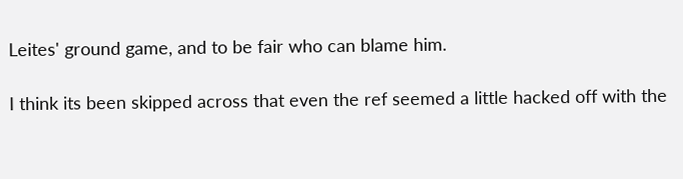Leites' ground game, and to be fair who can blame him.

I think its been skipped across that even the ref seemed a little hacked off with the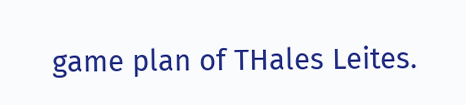game plan of THales Leites.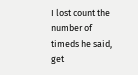I lost count the number of timeds he said, get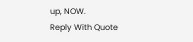up, NOW.
Reply With Quote